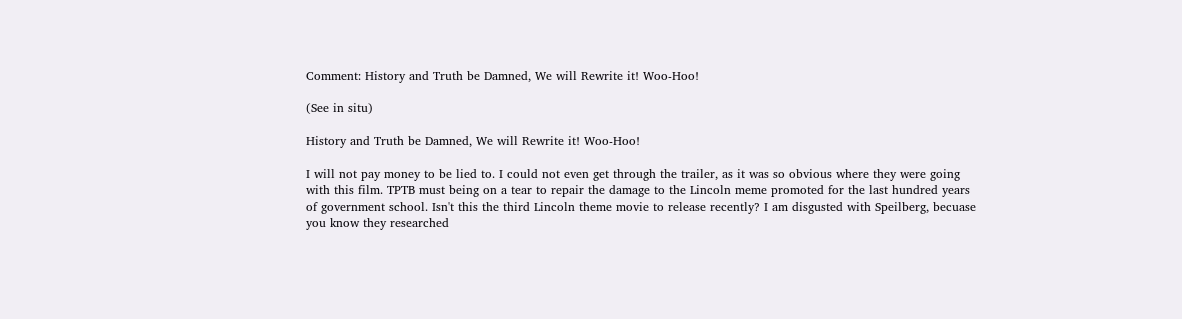Comment: History and Truth be Damned, We will Rewrite it! Woo-Hoo!

(See in situ)

History and Truth be Damned, We will Rewrite it! Woo-Hoo!

I will not pay money to be lied to. I could not even get through the trailer, as it was so obvious where they were going with this film. TPTB must being on a tear to repair the damage to the Lincoln meme promoted for the last hundred years of government school. Isn't this the third Lincoln theme movie to release recently? I am disgusted with Speilberg, becuase you know they researched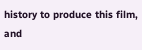history to produce this film, and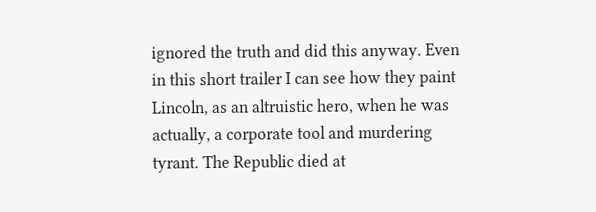ignored the truth and did this anyway. Even in this short trailer I can see how they paint Lincoln, as an altruistic hero, when he was actually, a corporate tool and murdering tyrant. The Republic died at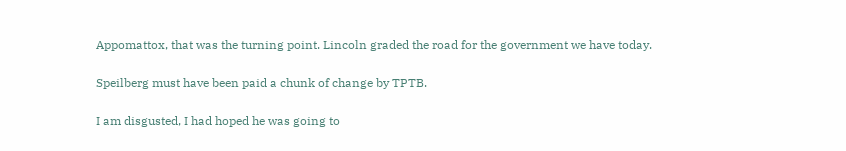Appomattox, that was the turning point. Lincoln graded the road for the government we have today.

Speilberg must have been paid a chunk of change by TPTB.

I am disgusted, I had hoped he was going to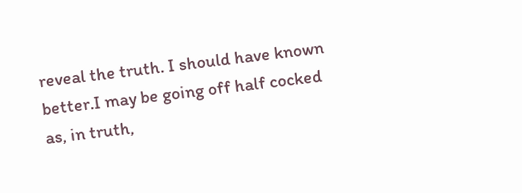reveal the truth. I should have known better.I may be going off half cocked as, in truth,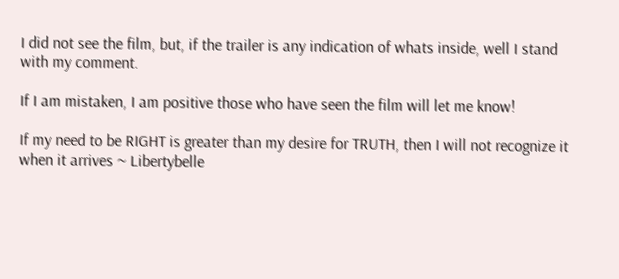I did not see the film, but, if the trailer is any indication of whats inside, well I stand with my comment.

If I am mistaken, I am positive those who have seen the film will let me know!

If my need to be RIGHT is greater than my desire for TRUTH, then I will not recognize it when it arrives ~ Libertybelle